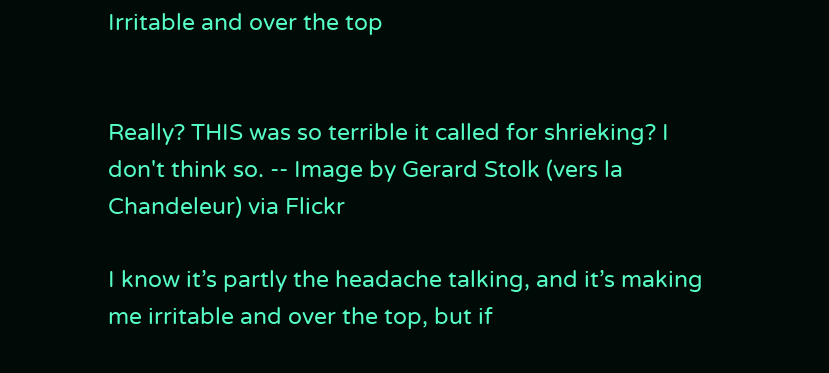Irritable and over the top


Really? THIS was so terrible it called for shrieking? I don't think so. -- Image by Gerard Stolk (vers la Chandeleur) via Flickr

I know it’s partly the headache talking, and it’s making me irritable and over the top, but if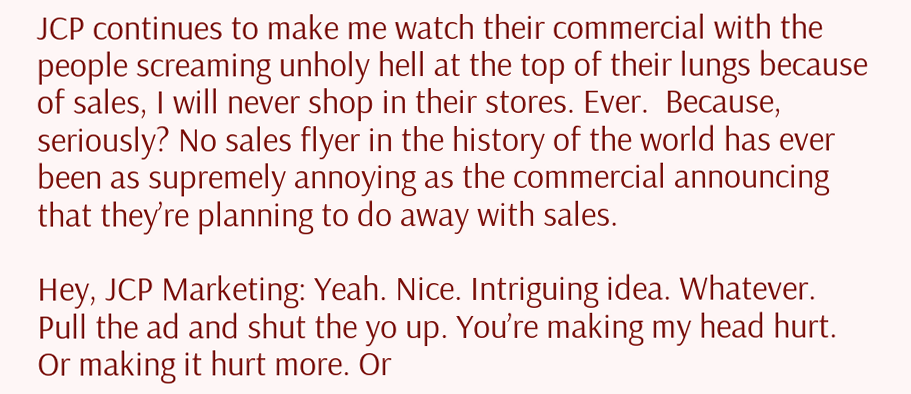JCP continues to make me watch their commercial with the people screaming unholy hell at the top of their lungs because of sales, I will never shop in their stores. Ever.  Because, seriously? No sales flyer in the history of the world has ever been as supremely annoying as the commercial announcing that they’re planning to do away with sales.

Hey, JCP Marketing: Yeah. Nice. Intriguing idea. Whatever. Pull the ad and shut the yo up. You’re making my head hurt. Or making it hurt more. Or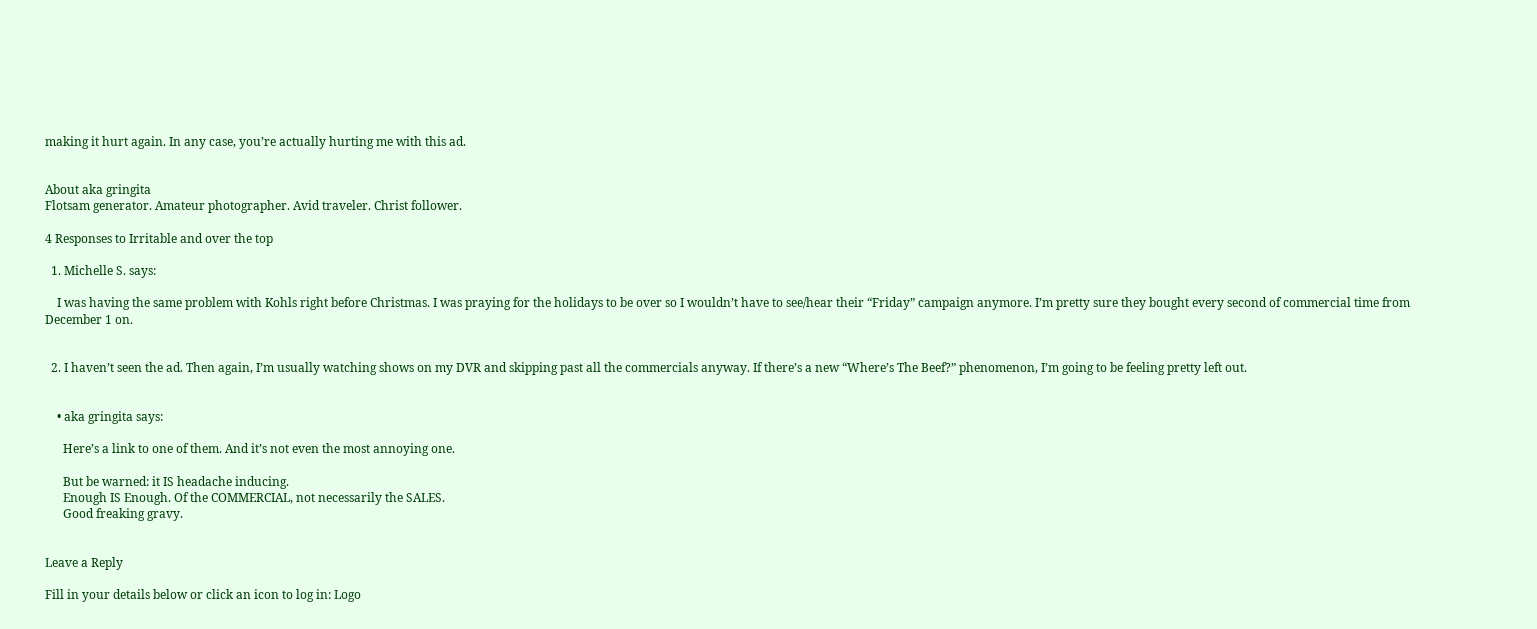making it hurt again. In any case, you’re actually hurting me with this ad.


About aka gringita
Flotsam generator. Amateur photographer. Avid traveler. Christ follower.

4 Responses to Irritable and over the top

  1. Michelle S. says:

    I was having the same problem with Kohls right before Christmas. I was praying for the holidays to be over so I wouldn’t have to see/hear their “Friday” campaign anymore. I’m pretty sure they bought every second of commercial time from December 1 on.


  2. I haven’t seen the ad. Then again, I’m usually watching shows on my DVR and skipping past all the commercials anyway. If there’s a new “Where’s The Beef?” phenomenon, I’m going to be feeling pretty left out.


    • aka gringita says:

      Here’s a link to one of them. And it’s not even the most annoying one.

      But be warned: it IS headache inducing.
      Enough IS Enough. Of the COMMERCIAL, not necessarily the SALES.
      Good freaking gravy.


Leave a Reply

Fill in your details below or click an icon to log in: Logo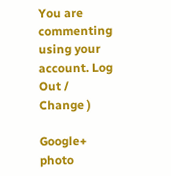You are commenting using your account. Log Out /  Change )

Google+ photo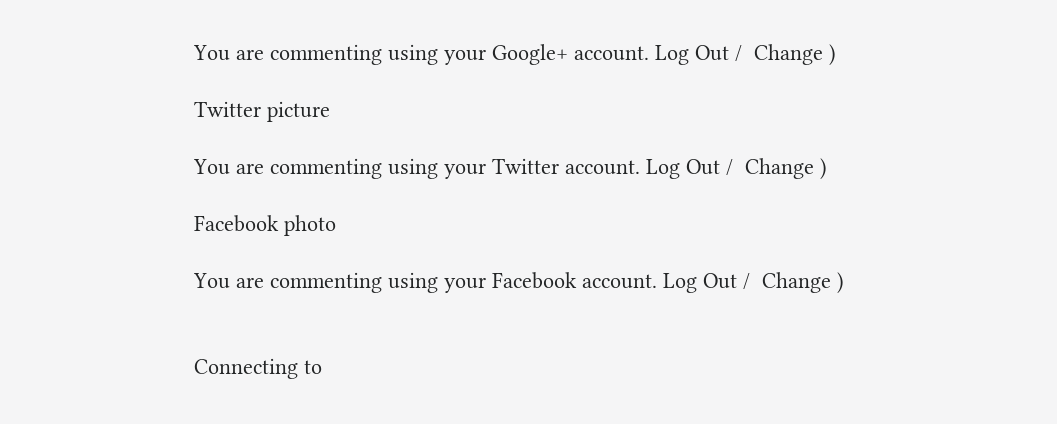You are commenting using your Google+ account. Log Out /  Change )

Twitter picture

You are commenting using your Twitter account. Log Out /  Change )

Facebook photo

You are commenting using your Facebook account. Log Out /  Change )


Connecting to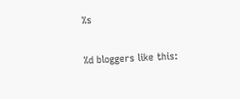%s

%d bloggers like this: